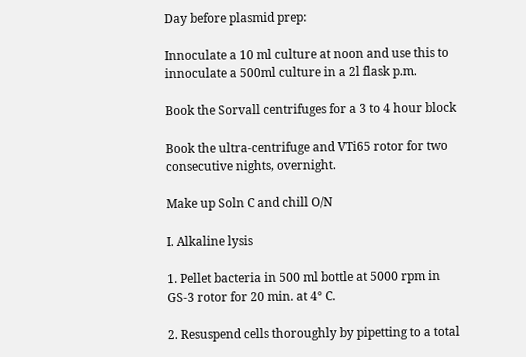Day before plasmid prep:

Innoculate a 10 ml culture at noon and use this to innoculate a 500ml culture in a 2l flask p.m.

Book the Sorvall centrifuges for a 3 to 4 hour block

Book the ultra-centrifuge and VTi65 rotor for two consecutive nights, overnight.

Make up Soln C and chill O/N

I. Alkaline lysis

1. Pellet bacteria in 500 ml bottle at 5000 rpm in GS-3 rotor for 20 min. at 4° C.

2. Resuspend cells thoroughly by pipetting to a total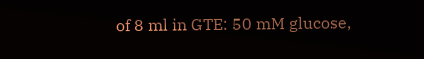of 8 ml in GTE: 50 mM glucose,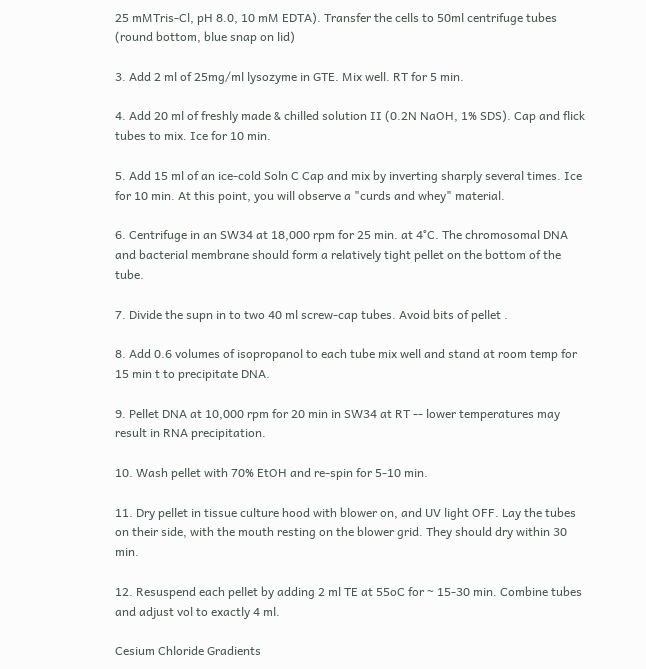25 mMTris-Cl, pH 8.0, 10 mM EDTA). Transfer the cells to 50ml centrifuge tubes (round bottom, blue snap on lid)

3. Add 2 ml of 25mg/ml lysozyme in GTE. Mix well. RT for 5 min.

4. Add 20 ml of freshly made & chilled solution II (0.2N NaOH, 1% SDS). Cap and flick tubes to mix. Ice for 10 min.

5. Add 15 ml of an ice-cold Soln C Cap and mix by inverting sharply several times. Ice for 10 min. At this point, you will observe a "curds and whey" material.

6. Centrifuge in an SW34 at 18,000 rpm for 25 min. at 4°C. The chromosomal DNA and bacterial membrane should form a relatively tight pellet on the bottom of the tube.

7. Divide the supn in to two 40 ml screw-cap tubes. Avoid bits of pellet .

8. Add 0.6 volumes of isopropanol to each tube mix well and stand at room temp for 15 min t to precipitate DNA.

9. Pellet DNA at 10,000 rpm for 20 min in SW34 at RT -- lower temperatures may result in RNA precipitation.

10. Wash pellet with 70% EtOH and re-spin for 5-10 min.

11. Dry pellet in tissue culture hood with blower on, and UV light OFF. Lay the tubes on their side, with the mouth resting on the blower grid. They should dry within 30 min.

12. Resuspend each pellet by adding 2 ml TE at 55oC for ~ 15-30 min. Combine tubes and adjust vol to exactly 4 ml.

Cesium Chloride Gradients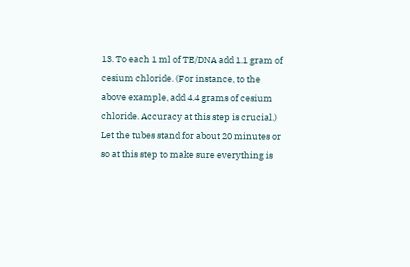13. To each 1 ml of TE/DNA add 1.1 gram of cesium chloride. (For instance, to the above example, add 4.4 grams of cesium chloride. Accuracy at this step is crucial.) Let the tubes stand for about 20 minutes or so at this step to make sure everything is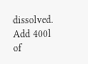dissolved. Add 400l of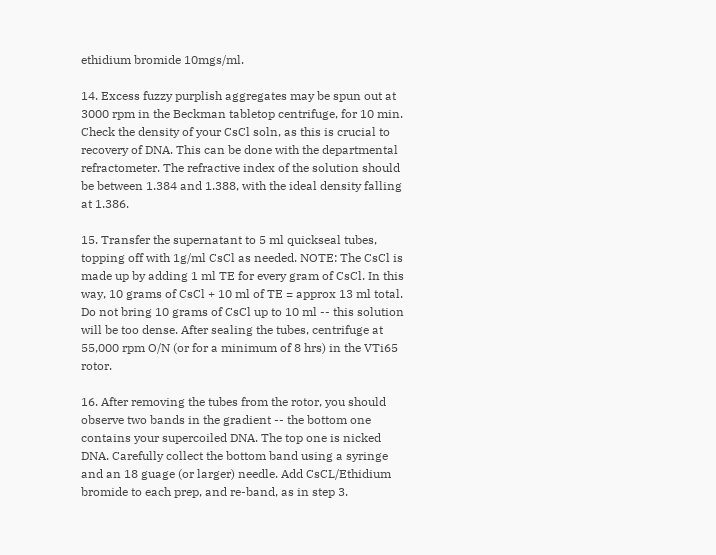ethidium bromide 10mgs/ml.

14. Excess fuzzy purplish aggregates may be spun out at 3000 rpm in the Beckman tabletop centrifuge, for 10 min. Check the density of your CsCl soln, as this is crucial to recovery of DNA. This can be done with the departmental refractometer. The refractive index of the solution should be between 1.384 and 1.388, with the ideal density falling at 1.386.

15. Transfer the supernatant to 5 ml quickseal tubes, topping off with 1g/ml CsCl as needed. NOTE: The CsCl is made up by adding 1 ml TE for every gram of CsCl. In this way, 10 grams of CsCl + 10 ml of TE = approx 13 ml total. Do not bring 10 grams of CsCl up to 10 ml -- this solution will be too dense. After sealing the tubes, centrifuge at 55,000 rpm O/N (or for a minimum of 8 hrs) in the VTi65 rotor.

16. After removing the tubes from the rotor, you should observe two bands in the gradient -- the bottom one contains your supercoiled DNA. The top one is nicked DNA. Carefully collect the bottom band using a syringe and an 18 guage (or larger) needle. Add CsCL/Ethidium bromide to each prep, and re-band, as in step 3.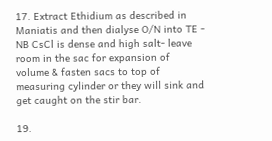17. Extract Ethidium as described in Maniatis and then dialyse O/N into TE - NB CsCl is dense and high salt- leave room in the sac for expansion of volume & fasten sacs to top of measuring cylinder or they will sink and get caught on the stir bar.

19.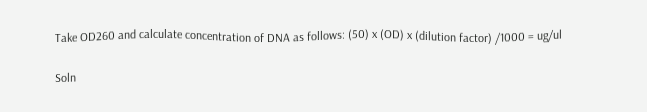Take OD260 and calculate concentration of DNA as follows: (50) x (OD) x (dilution factor) /1000 = ug/ul

Soln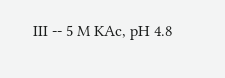III -- 5 M KAc, pH 4.8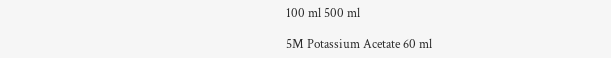100 ml 500 ml

5M Potassium Acetate 60 ml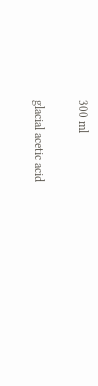300 ml

glacial acetic acid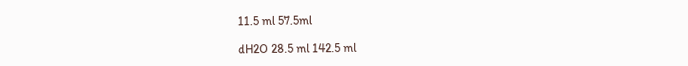11.5 ml 57.5ml

dH2O 28.5 ml 142.5 ml